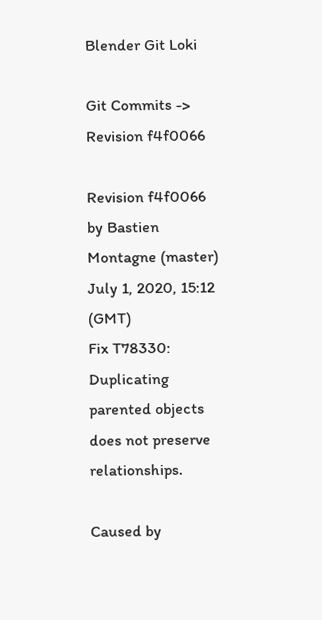Blender Git Loki

Git Commits -> Revision f4f0066

Revision f4f0066 by Bastien Montagne (master)
July 1, 2020, 15:12 (GMT)
Fix T78330: Duplicating parented objects does not preserve relationships.

Caused by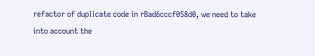refactor of duplicate code in rBad6cccf058d0, we need to take
into account the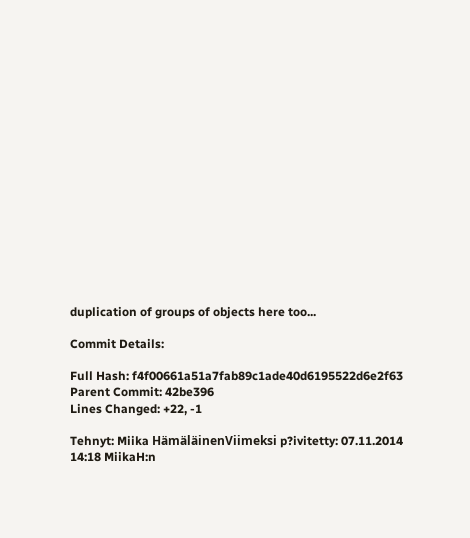duplication of groups of objects here too...

Commit Details:

Full Hash: f4f00661a51a7fab89c1ade40d6195522d6e2f63
Parent Commit: 42be396
Lines Changed: +22, -1

Tehnyt: Miika HämäläinenViimeksi p?ivitetty: 07.11.2014 14:18 MiikaH:n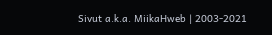Sivut a.k.a. MiikaHweb | 2003-2021